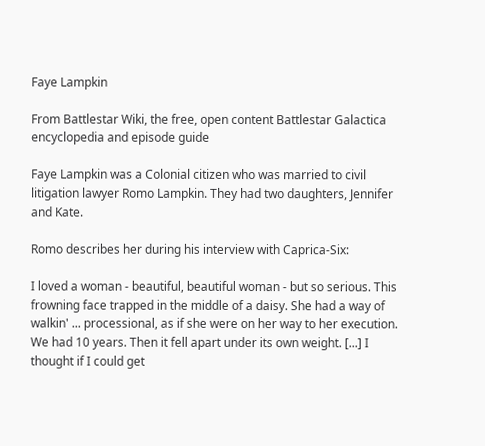Faye Lampkin

From Battlestar Wiki, the free, open content Battlestar Galactica encyclopedia and episode guide

Faye Lampkin was a Colonial citizen who was married to civil litigation lawyer Romo Lampkin. They had two daughters, Jennifer and Kate.

Romo describes her during his interview with Caprica-Six:

I loved a woman - beautiful, beautiful woman - but so serious. This frowning face trapped in the middle of a daisy. She had a way of walkin' ... processional, as if she were on her way to her execution. We had 10 years. Then it fell apart under its own weight. [...] I thought if I could get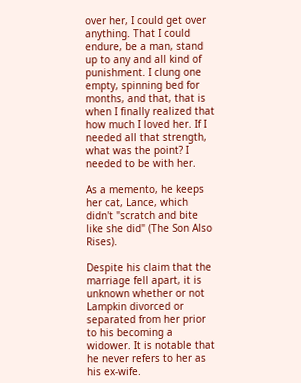over her, I could get over anything. That I could endure, be a man, stand up to any and all kind of punishment. I clung one empty, spinning bed for months, and that, that is when I finally realized that how much I loved her. If I needed all that strength, what was the point? I needed to be with her.

As a memento, he keeps her cat, Lance, which didn't "scratch and bite like she did" (The Son Also Rises).

Despite his claim that the marriage fell apart, it is unknown whether or not Lampkin divorced or separated from her prior to his becoming a widower. It is notable that he never refers to her as his ex-wife.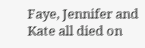Faye, Jennifer and Kate all died on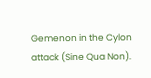Gemenon in the Cylon attack (Sine Qua Non).